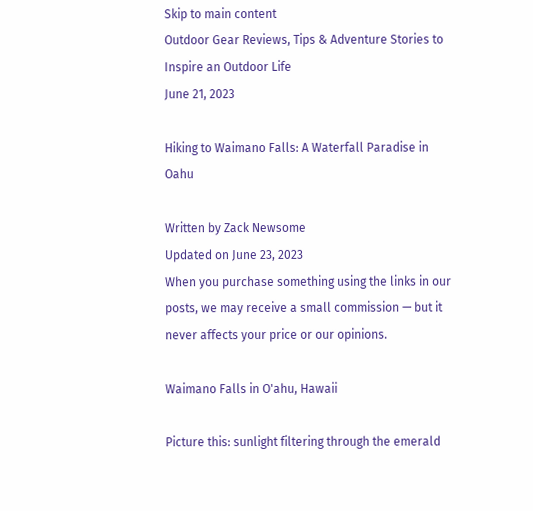Skip to main content
Outdoor Gear Reviews, Tips & Adventure Stories to Inspire an Outdoor Life
June 21, 2023

Hiking to Waimano Falls: A Waterfall Paradise in Oahu

Written by Zack Newsome
Updated on June 23, 2023
When you purchase something using the links in our posts, we may receive a small commission — but it never affects your price or our opinions.

Waimano Falls in O'ahu, Hawaii

Picture this: sunlight filtering through the emerald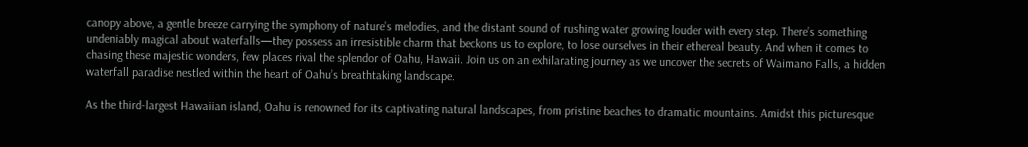canopy above, a gentle breeze carrying the symphony of nature’s melodies, and the distant sound of rushing water growing louder with every step. There’s something undeniably magical about waterfalls—they possess an irresistible charm that beckons us to explore, to lose ourselves in their ethereal beauty. And when it comes to chasing these majestic wonders, few places rival the splendor of Oahu, Hawaii. Join us on an exhilarating journey as we uncover the secrets of Waimano Falls, a hidden waterfall paradise nestled within the heart of Oahu’s breathtaking landscape.

As the third-largest Hawaiian island, Oahu is renowned for its captivating natural landscapes, from pristine beaches to dramatic mountains. Amidst this picturesque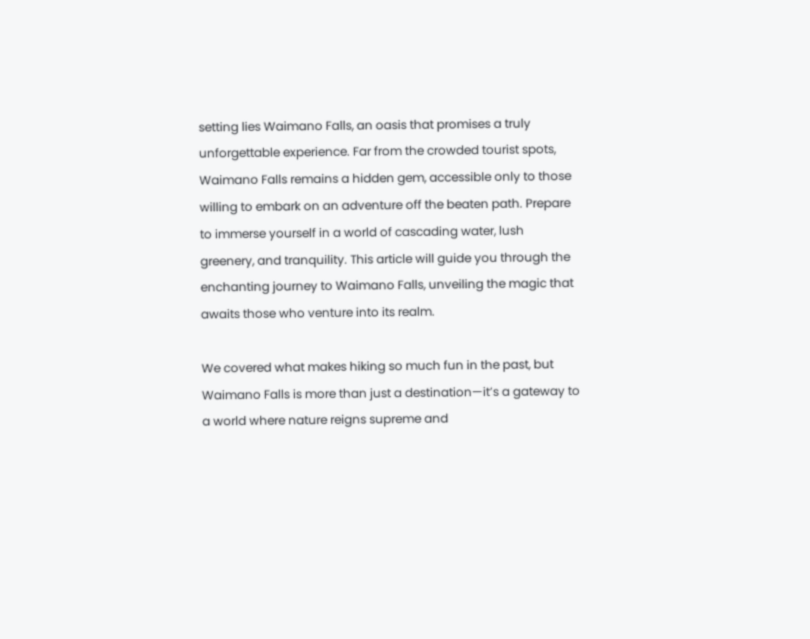setting lies Waimano Falls, an oasis that promises a truly unforgettable experience. Far from the crowded tourist spots, Waimano Falls remains a hidden gem, accessible only to those willing to embark on an adventure off the beaten path. Prepare to immerse yourself in a world of cascading water, lush greenery, and tranquility. This article will guide you through the enchanting journey to Waimano Falls, unveiling the magic that awaits those who venture into its realm.

We covered what makes hiking so much fun in the past, but Waimano Falls is more than just a destination—it’s a gateway to a world where nature reigns supreme and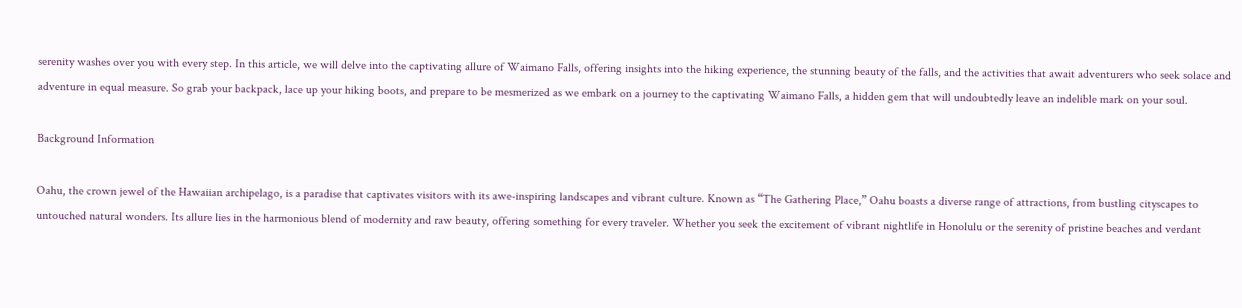serenity washes over you with every step. In this article, we will delve into the captivating allure of Waimano Falls, offering insights into the hiking experience, the stunning beauty of the falls, and the activities that await adventurers who seek solace and adventure in equal measure. So grab your backpack, lace up your hiking boots, and prepare to be mesmerized as we embark on a journey to the captivating Waimano Falls, a hidden gem that will undoubtedly leave an indelible mark on your soul.

Background Information

Oahu, the crown jewel of the Hawaiian archipelago, is a paradise that captivates visitors with its awe-inspiring landscapes and vibrant culture. Known as “The Gathering Place,” Oahu boasts a diverse range of attractions, from bustling cityscapes to untouched natural wonders. Its allure lies in the harmonious blend of modernity and raw beauty, offering something for every traveler. Whether you seek the excitement of vibrant nightlife in Honolulu or the serenity of pristine beaches and verdant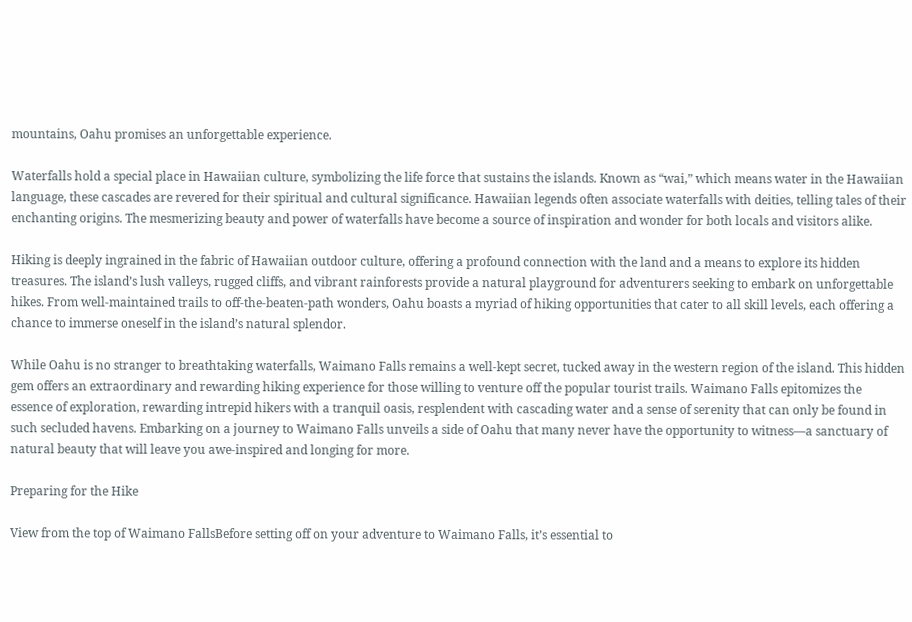mountains, Oahu promises an unforgettable experience.

Waterfalls hold a special place in Hawaiian culture, symbolizing the life force that sustains the islands. Known as “wai,” which means water in the Hawaiian language, these cascades are revered for their spiritual and cultural significance. Hawaiian legends often associate waterfalls with deities, telling tales of their enchanting origins. The mesmerizing beauty and power of waterfalls have become a source of inspiration and wonder for both locals and visitors alike.

Hiking is deeply ingrained in the fabric of Hawaiian outdoor culture, offering a profound connection with the land and a means to explore its hidden treasures. The island’s lush valleys, rugged cliffs, and vibrant rainforests provide a natural playground for adventurers seeking to embark on unforgettable hikes. From well-maintained trails to off-the-beaten-path wonders, Oahu boasts a myriad of hiking opportunities that cater to all skill levels, each offering a chance to immerse oneself in the island’s natural splendor.

While Oahu is no stranger to breathtaking waterfalls, Waimano Falls remains a well-kept secret, tucked away in the western region of the island. This hidden gem offers an extraordinary and rewarding hiking experience for those willing to venture off the popular tourist trails. Waimano Falls epitomizes the essence of exploration, rewarding intrepid hikers with a tranquil oasis, resplendent with cascading water and a sense of serenity that can only be found in such secluded havens. Embarking on a journey to Waimano Falls unveils a side of Oahu that many never have the opportunity to witness—a sanctuary of natural beauty that will leave you awe-inspired and longing for more.

Preparing for the Hike

View from the top of Waimano FallsBefore setting off on your adventure to Waimano Falls, it’s essential to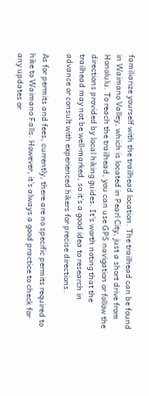familiarize yourself with the trailhead location. The trailhead can be found in Waimano Valley, which is located in Pearl City, just a short drive from Honolulu. To reach the trailhead, you can use GPS navigation or follow the directions provided by local hiking guides. It’s worth noting that the trailhead may not be well-marked, so it’s a good idea to research in advance or consult with experienced hikers for precise directions.

As for permits and fees, currently, there are no specific permits required to hike to Waimano Falls. However, it’s always a good practice to check for any updates or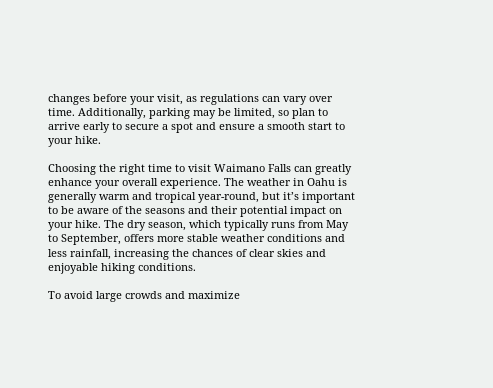changes before your visit, as regulations can vary over time. Additionally, parking may be limited, so plan to arrive early to secure a spot and ensure a smooth start to your hike.

Choosing the right time to visit Waimano Falls can greatly enhance your overall experience. The weather in Oahu is generally warm and tropical year-round, but it’s important to be aware of the seasons and their potential impact on your hike. The dry season, which typically runs from May to September, offers more stable weather conditions and less rainfall, increasing the chances of clear skies and enjoyable hiking conditions.

To avoid large crowds and maximize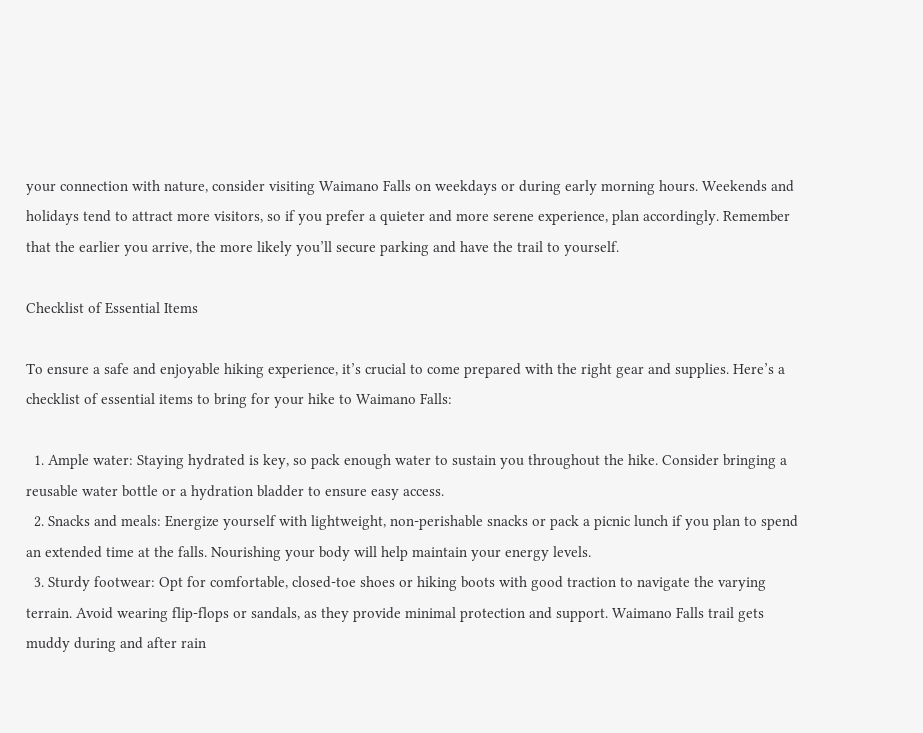your connection with nature, consider visiting Waimano Falls on weekdays or during early morning hours. Weekends and holidays tend to attract more visitors, so if you prefer a quieter and more serene experience, plan accordingly. Remember that the earlier you arrive, the more likely you’ll secure parking and have the trail to yourself.

Checklist of Essential Items

To ensure a safe and enjoyable hiking experience, it’s crucial to come prepared with the right gear and supplies. Here’s a checklist of essential items to bring for your hike to Waimano Falls:

  1. Ample water: Staying hydrated is key, so pack enough water to sustain you throughout the hike. Consider bringing a reusable water bottle or a hydration bladder to ensure easy access.
  2. Snacks and meals: Energize yourself with lightweight, non-perishable snacks or pack a picnic lunch if you plan to spend an extended time at the falls. Nourishing your body will help maintain your energy levels.
  3. Sturdy footwear: Opt for comfortable, closed-toe shoes or hiking boots with good traction to navigate the varying terrain. Avoid wearing flip-flops or sandals, as they provide minimal protection and support. Waimano Falls trail gets muddy during and after rain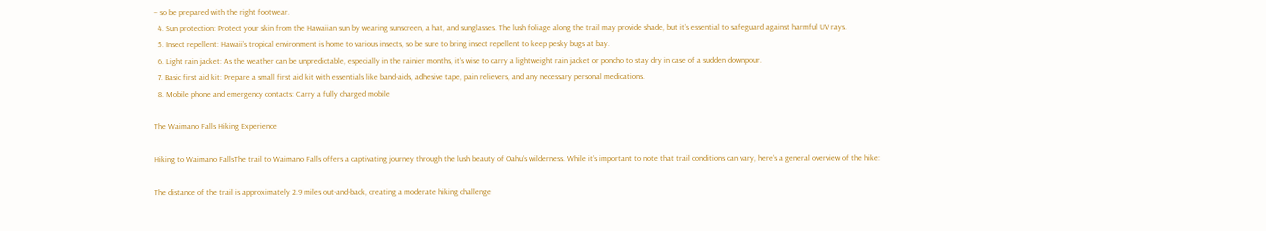– so be prepared with the right footwear.
  4. Sun protection: Protect your skin from the Hawaiian sun by wearing sunscreen, a hat, and sunglasses. The lush foliage along the trail may provide shade, but it’s essential to safeguard against harmful UV rays.
  5. Insect repellent: Hawaii’s tropical environment is home to various insects, so be sure to bring insect repellent to keep pesky bugs at bay.
  6. Light rain jacket: As the weather can be unpredictable, especially in the rainier months, it’s wise to carry a lightweight rain jacket or poncho to stay dry in case of a sudden downpour.
  7. Basic first aid kit: Prepare a small first aid kit with essentials like band-aids, adhesive tape, pain relievers, and any necessary personal medications.
  8. Mobile phone and emergency contacts: Carry a fully charged mobile

The Waimano Falls Hiking Experience

Hiking to Waimano FallsThe trail to Waimano Falls offers a captivating journey through the lush beauty of Oahu’s wilderness. While it’s important to note that trail conditions can vary, here’s a general overview of the hike:

The distance of the trail is approximately 2.9 miles out-and-back, creating a moderate hiking challenge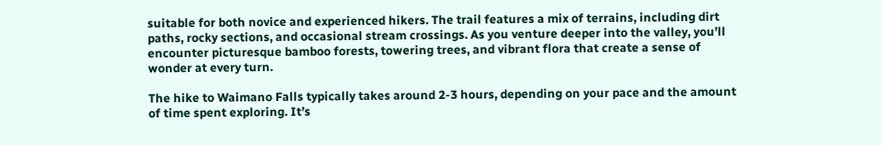suitable for both novice and experienced hikers. The trail features a mix of terrains, including dirt paths, rocky sections, and occasional stream crossings. As you venture deeper into the valley, you’ll encounter picturesque bamboo forests, towering trees, and vibrant flora that create a sense of wonder at every turn.

The hike to Waimano Falls typically takes around 2-3 hours, depending on your pace and the amount of time spent exploring. It’s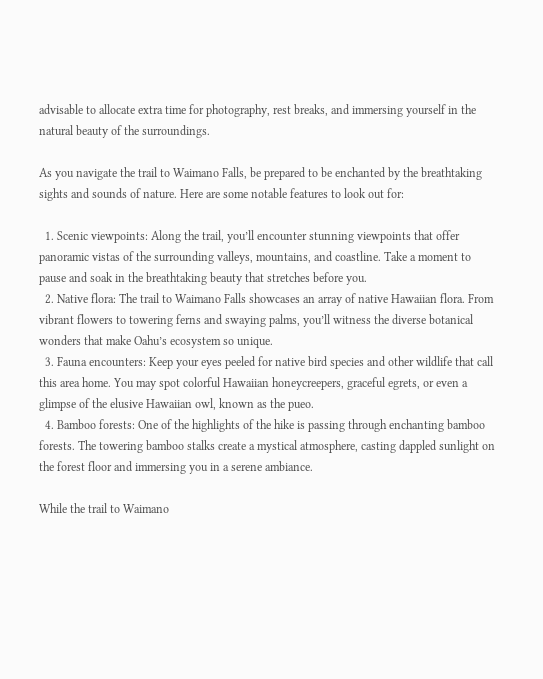advisable to allocate extra time for photography, rest breaks, and immersing yourself in the natural beauty of the surroundings.

As you navigate the trail to Waimano Falls, be prepared to be enchanted by the breathtaking sights and sounds of nature. Here are some notable features to look out for:

  1. Scenic viewpoints: Along the trail, you’ll encounter stunning viewpoints that offer panoramic vistas of the surrounding valleys, mountains, and coastline. Take a moment to pause and soak in the breathtaking beauty that stretches before you.
  2. Native flora: The trail to Waimano Falls showcases an array of native Hawaiian flora. From vibrant flowers to towering ferns and swaying palms, you’ll witness the diverse botanical wonders that make Oahu’s ecosystem so unique.
  3. Fauna encounters: Keep your eyes peeled for native bird species and other wildlife that call this area home. You may spot colorful Hawaiian honeycreepers, graceful egrets, or even a glimpse of the elusive Hawaiian owl, known as the pueo.
  4. Bamboo forests: One of the highlights of the hike is passing through enchanting bamboo forests. The towering bamboo stalks create a mystical atmosphere, casting dappled sunlight on the forest floor and immersing you in a serene ambiance.

While the trail to Waimano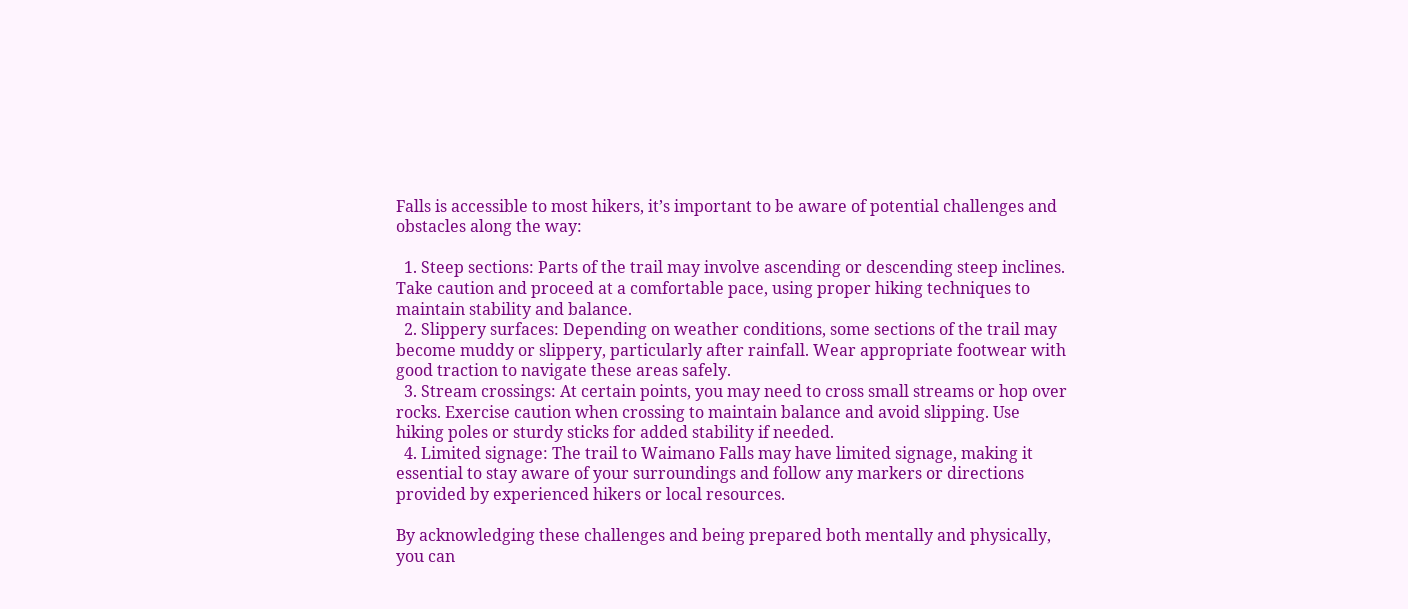Falls is accessible to most hikers, it’s important to be aware of potential challenges and obstacles along the way:

  1. Steep sections: Parts of the trail may involve ascending or descending steep inclines. Take caution and proceed at a comfortable pace, using proper hiking techniques to maintain stability and balance.
  2. Slippery surfaces: Depending on weather conditions, some sections of the trail may become muddy or slippery, particularly after rainfall. Wear appropriate footwear with good traction to navigate these areas safely.
  3. Stream crossings: At certain points, you may need to cross small streams or hop over rocks. Exercise caution when crossing to maintain balance and avoid slipping. Use hiking poles or sturdy sticks for added stability if needed.
  4. Limited signage: The trail to Waimano Falls may have limited signage, making it essential to stay aware of your surroundings and follow any markers or directions provided by experienced hikers or local resources.

By acknowledging these challenges and being prepared both mentally and physically, you can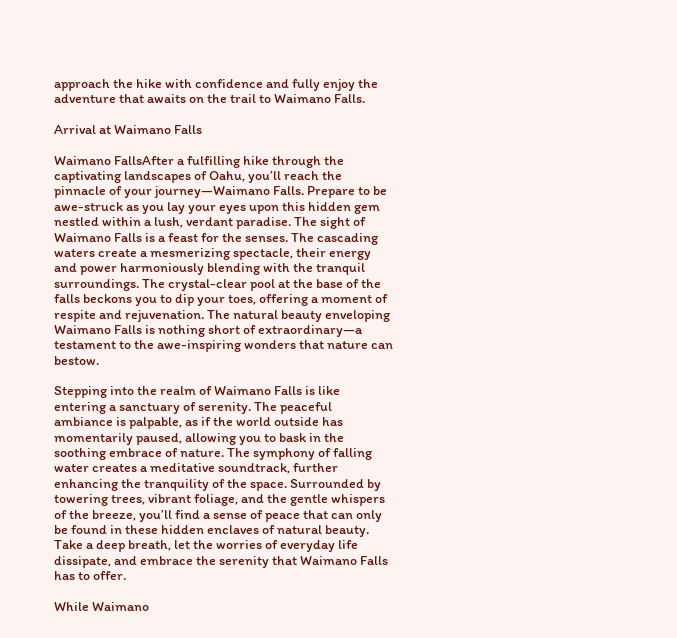approach the hike with confidence and fully enjoy the adventure that awaits on the trail to Waimano Falls.

Arrival at Waimano Falls

Waimano FallsAfter a fulfilling hike through the captivating landscapes of Oahu, you’ll reach the pinnacle of your journey—Waimano Falls. Prepare to be awe-struck as you lay your eyes upon this hidden gem nestled within a lush, verdant paradise. The sight of Waimano Falls is a feast for the senses. The cascading waters create a mesmerizing spectacle, their energy and power harmoniously blending with the tranquil surroundings. The crystal-clear pool at the base of the falls beckons you to dip your toes, offering a moment of respite and rejuvenation. The natural beauty enveloping Waimano Falls is nothing short of extraordinary—a testament to the awe-inspiring wonders that nature can bestow.

Stepping into the realm of Waimano Falls is like entering a sanctuary of serenity. The peaceful ambiance is palpable, as if the world outside has momentarily paused, allowing you to bask in the soothing embrace of nature. The symphony of falling water creates a meditative soundtrack, further enhancing the tranquility of the space. Surrounded by towering trees, vibrant foliage, and the gentle whispers of the breeze, you’ll find a sense of peace that can only be found in these hidden enclaves of natural beauty. Take a deep breath, let the worries of everyday life dissipate, and embrace the serenity that Waimano Falls has to offer.

While Waimano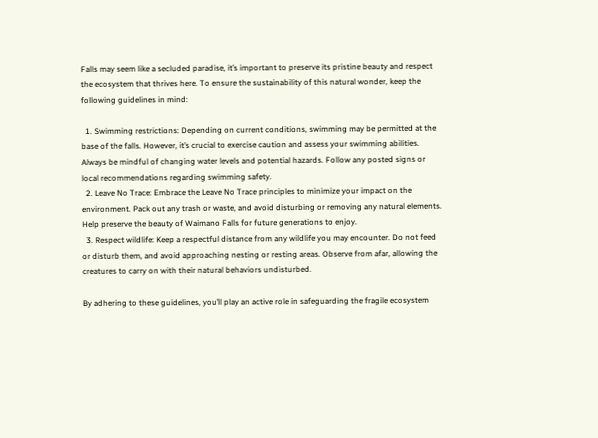Falls may seem like a secluded paradise, it’s important to preserve its pristine beauty and respect the ecosystem that thrives here. To ensure the sustainability of this natural wonder, keep the following guidelines in mind:

  1. Swimming restrictions: Depending on current conditions, swimming may be permitted at the base of the falls. However, it’s crucial to exercise caution and assess your swimming abilities. Always be mindful of changing water levels and potential hazards. Follow any posted signs or local recommendations regarding swimming safety.
  2. Leave No Trace: Embrace the Leave No Trace principles to minimize your impact on the environment. Pack out any trash or waste, and avoid disturbing or removing any natural elements. Help preserve the beauty of Waimano Falls for future generations to enjoy.
  3. Respect wildlife: Keep a respectful distance from any wildlife you may encounter. Do not feed or disturb them, and avoid approaching nesting or resting areas. Observe from afar, allowing the creatures to carry on with their natural behaviors undisturbed.

By adhering to these guidelines, you’ll play an active role in safeguarding the fragile ecosystem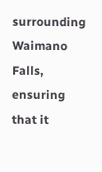surrounding Waimano Falls, ensuring that it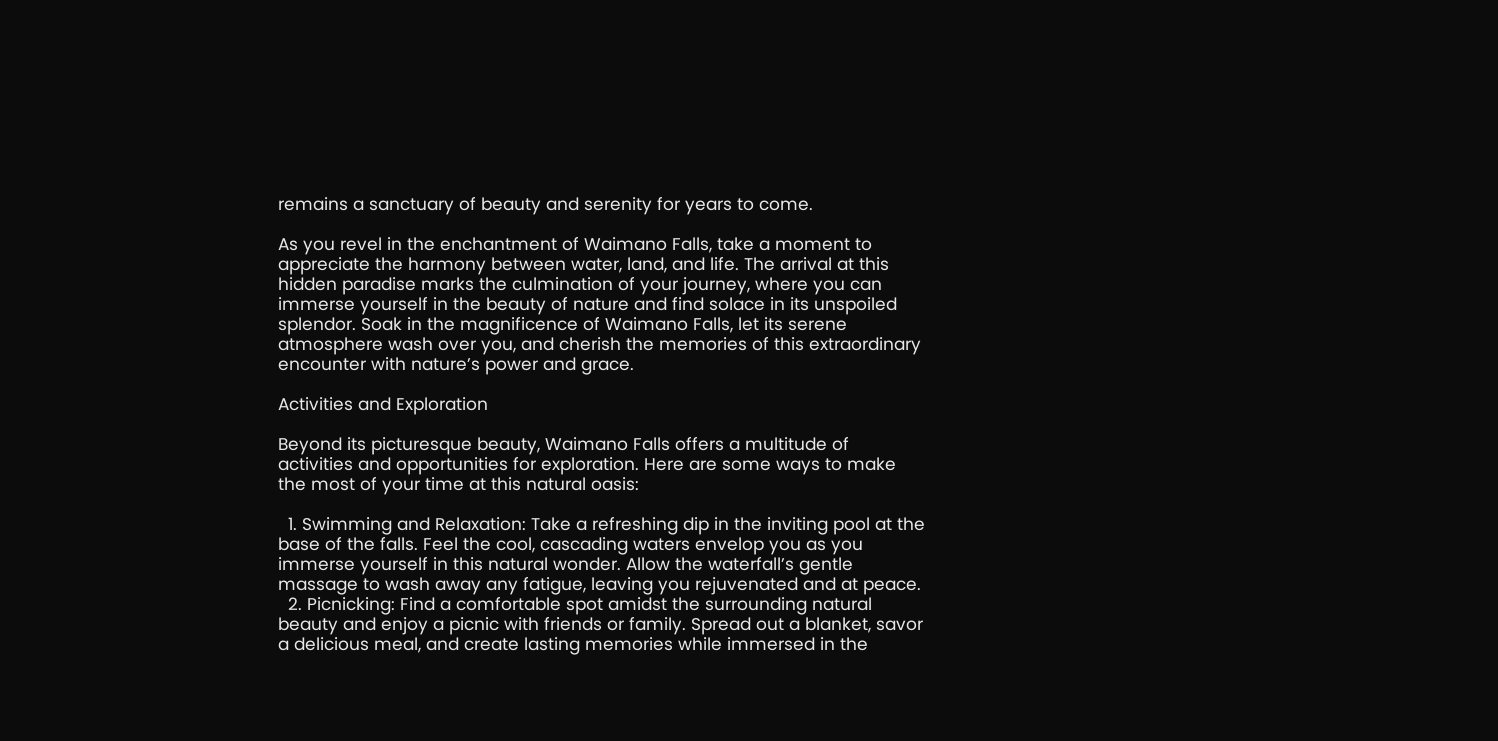remains a sanctuary of beauty and serenity for years to come.

As you revel in the enchantment of Waimano Falls, take a moment to appreciate the harmony between water, land, and life. The arrival at this hidden paradise marks the culmination of your journey, where you can immerse yourself in the beauty of nature and find solace in its unspoiled splendor. Soak in the magnificence of Waimano Falls, let its serene atmosphere wash over you, and cherish the memories of this extraordinary encounter with nature’s power and grace.

Activities and Exploration

Beyond its picturesque beauty, Waimano Falls offers a multitude of activities and opportunities for exploration. Here are some ways to make the most of your time at this natural oasis:

  1. Swimming and Relaxation: Take a refreshing dip in the inviting pool at the base of the falls. Feel the cool, cascading waters envelop you as you immerse yourself in this natural wonder. Allow the waterfall’s gentle massage to wash away any fatigue, leaving you rejuvenated and at peace.
  2. Picnicking: Find a comfortable spot amidst the surrounding natural beauty and enjoy a picnic with friends or family. Spread out a blanket, savor a delicious meal, and create lasting memories while immersed in the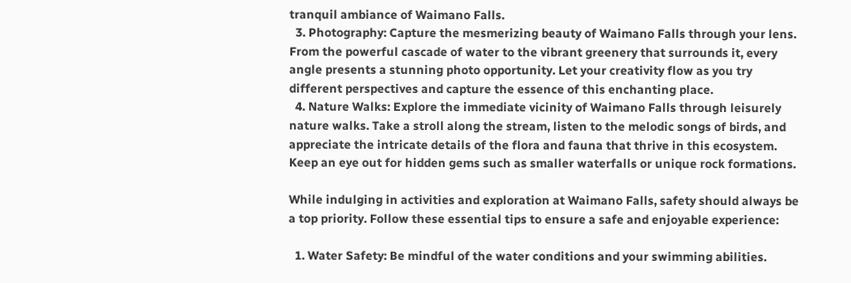tranquil ambiance of Waimano Falls.
  3. Photography: Capture the mesmerizing beauty of Waimano Falls through your lens. From the powerful cascade of water to the vibrant greenery that surrounds it, every angle presents a stunning photo opportunity. Let your creativity flow as you try different perspectives and capture the essence of this enchanting place.
  4. Nature Walks: Explore the immediate vicinity of Waimano Falls through leisurely nature walks. Take a stroll along the stream, listen to the melodic songs of birds, and appreciate the intricate details of the flora and fauna that thrive in this ecosystem. Keep an eye out for hidden gems such as smaller waterfalls or unique rock formations.

While indulging in activities and exploration at Waimano Falls, safety should always be a top priority. Follow these essential tips to ensure a safe and enjoyable experience:

  1. Water Safety: Be mindful of the water conditions and your swimming abilities.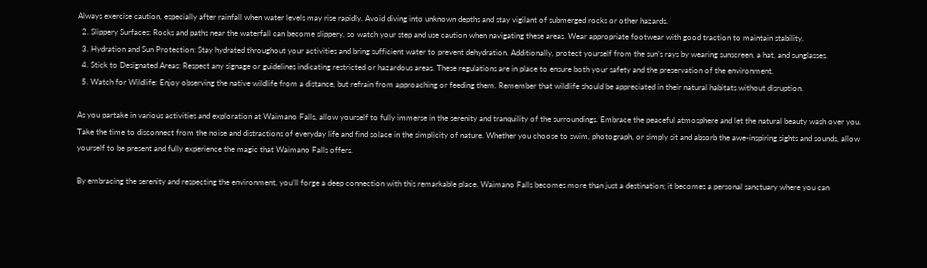Always exercise caution, especially after rainfall when water levels may rise rapidly. Avoid diving into unknown depths and stay vigilant of submerged rocks or other hazards.
  2. Slippery Surfaces: Rocks and paths near the waterfall can become slippery, so watch your step and use caution when navigating these areas. Wear appropriate footwear with good traction to maintain stability.
  3. Hydration and Sun Protection: Stay hydrated throughout your activities and bring sufficient water to prevent dehydration. Additionally, protect yourself from the sun’s rays by wearing sunscreen, a hat, and sunglasses.
  4. Stick to Designated Areas: Respect any signage or guidelines indicating restricted or hazardous areas. These regulations are in place to ensure both your safety and the preservation of the environment.
  5. Watch for Wildlife: Enjoy observing the native wildlife from a distance, but refrain from approaching or feeding them. Remember that wildlife should be appreciated in their natural habitats without disruption.

As you partake in various activities and exploration at Waimano Falls, allow yourself to fully immerse in the serenity and tranquility of the surroundings. Embrace the peaceful atmosphere and let the natural beauty wash over you. Take the time to disconnect from the noise and distractions of everyday life and find solace in the simplicity of nature. Whether you choose to swim, photograph, or simply sit and absorb the awe-inspiring sights and sounds, allow yourself to be present and fully experience the magic that Waimano Falls offers.

By embracing the serenity and respecting the environment, you’ll forge a deep connection with this remarkable place. Waimano Falls becomes more than just a destination; it becomes a personal sanctuary where you can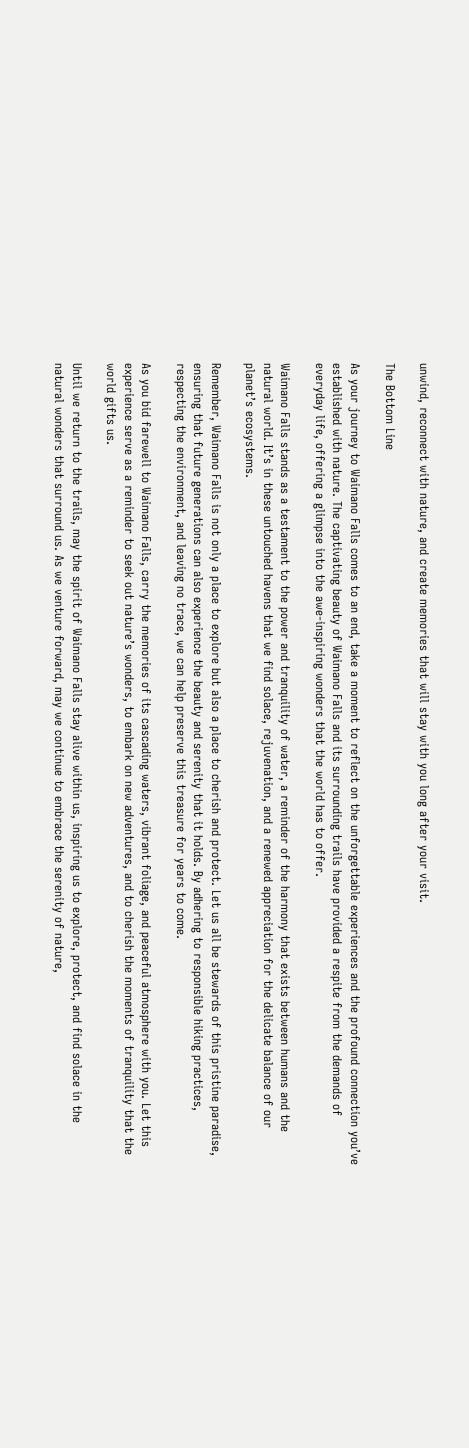unwind, reconnect with nature, and create memories that will stay with you long after your visit.

The Bottom Line

As your journey to Waimano Falls comes to an end, take a moment to reflect on the unforgettable experiences and the profound connection you’ve established with nature. The captivating beauty of Waimano Falls and its surrounding trails have provided a respite from the demands of everyday life, offering a glimpse into the awe-inspiring wonders that the world has to offer.

Waimano Falls stands as a testament to the power and tranquility of water, a reminder of the harmony that exists between humans and the natural world. It’s in these untouched havens that we find solace, rejuvenation, and a renewed appreciation for the delicate balance of our planet’s ecosystems.

Remember, Waimano Falls is not only a place to explore but also a place to cherish and protect. Let us all be stewards of this pristine paradise, ensuring that future generations can also experience the beauty and serenity that it holds. By adhering to responsible hiking practices, respecting the environment, and leaving no trace, we can help preserve this treasure for years to come.

As you bid farewell to Waimano Falls, carry the memories of its cascading waters, vibrant foliage, and peaceful atmosphere with you. Let this experience serve as a reminder to seek out nature’s wonders, to embark on new adventures, and to cherish the moments of tranquility that the world gifts us.

Until we return to the trails, may the spirit of Waimano Falls stay alive within us, inspiring us to explore, protect, and find solace in the natural wonders that surround us. As we venture forward, may we continue to embrace the serenity of nature,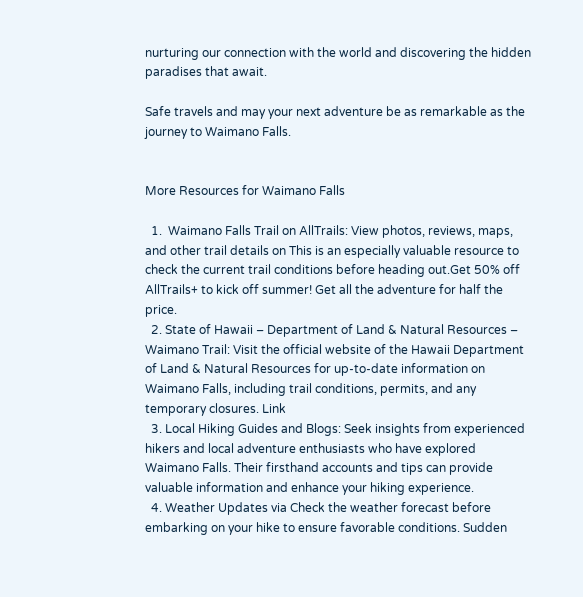nurturing our connection with the world and discovering the hidden paradises that await.

Safe travels and may your next adventure be as remarkable as the journey to Waimano Falls.


More Resources for Waimano Falls

  1.  Waimano Falls Trail on AllTrails: View photos, reviews, maps, and other trail details on This is an especially valuable resource to check the current trail conditions before heading out.Get 50% off AllTrails+ to kick off summer! Get all the adventure for half the price.
  2. State of Hawaii – Department of Land & Natural Resources – Waimano Trail: Visit the official website of the Hawaii Department of Land & Natural Resources for up-to-date information on Waimano Falls, including trail conditions, permits, and any temporary closures. Link
  3. Local Hiking Guides and Blogs: Seek insights from experienced hikers and local adventure enthusiasts who have explored Waimano Falls. Their firsthand accounts and tips can provide valuable information and enhance your hiking experience.
  4. Weather Updates via Check the weather forecast before embarking on your hike to ensure favorable conditions. Sudden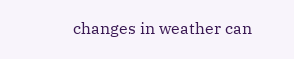changes in weather can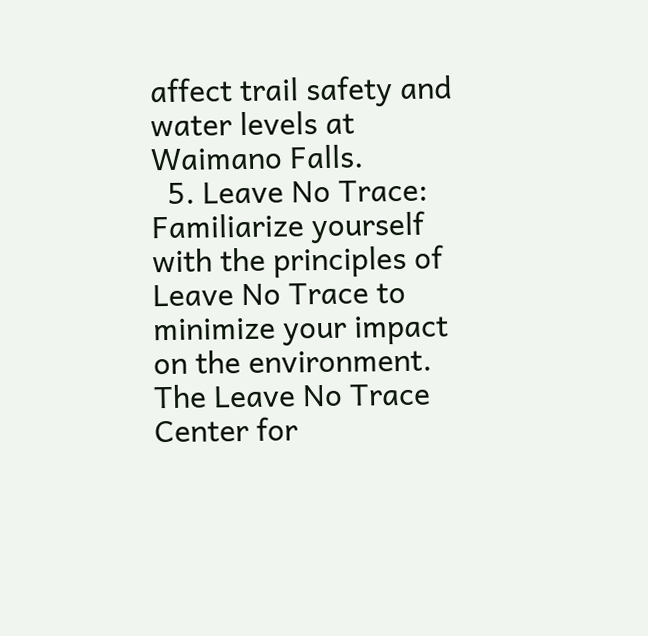affect trail safety and water levels at Waimano Falls.
  5. Leave No Trace: Familiarize yourself with the principles of Leave No Trace to minimize your impact on the environment. The Leave No Trace Center for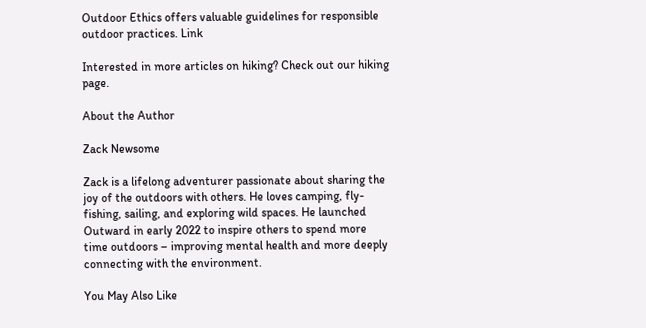Outdoor Ethics offers valuable guidelines for responsible outdoor practices. Link

Interested in more articles on hiking? Check out our hiking page.

About the Author

Zack Newsome

Zack is a lifelong adventurer passionate about sharing the joy of the outdoors with others. He loves camping, fly-fishing, sailing, and exploring wild spaces. He launched Outward in early 2022 to inspire others to spend more time outdoors – improving mental health and more deeply connecting with the environment.

You May Also Like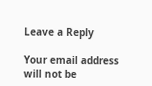Leave a Reply

Your email address will not be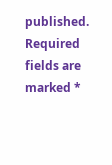published. Required fields are marked *